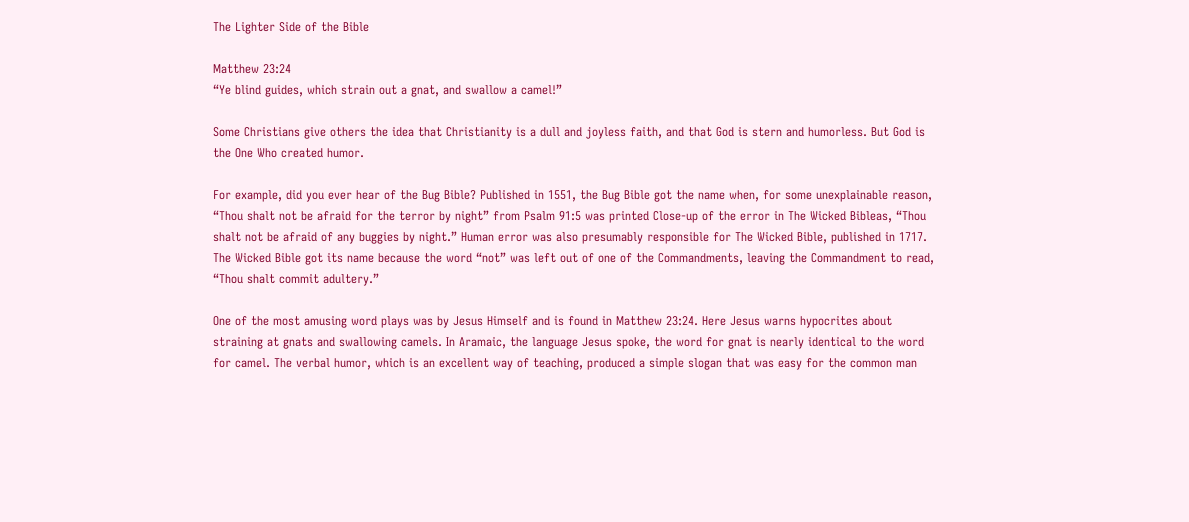The Lighter Side of the Bible

Matthew 23:24
“Ye blind guides, which strain out a gnat, and swallow a camel!”

Some Christians give others the idea that Christianity is a dull and joyless faith, and that God is stern and humorless. But God is the One Who created humor.

For example, did you ever hear of the Bug Bible? Published in 1551, the Bug Bible got the name when, for some unexplainable reason, “Thou shalt not be afraid for the terror by night” from Psalm 91:5 was printed Close-up of the error in The Wicked Bibleas, “Thou shalt not be afraid of any buggies by night.” Human error was also presumably responsible for The Wicked Bible, published in 1717. The Wicked Bible got its name because the word “not” was left out of one of the Commandments, leaving the Commandment to read, “Thou shalt commit adultery.”

One of the most amusing word plays was by Jesus Himself and is found in Matthew 23:24. Here Jesus warns hypocrites about straining at gnats and swallowing camels. In Aramaic, the language Jesus spoke, the word for gnat is nearly identical to the word for camel. The verbal humor, which is an excellent way of teaching, produced a simple slogan that was easy for the common man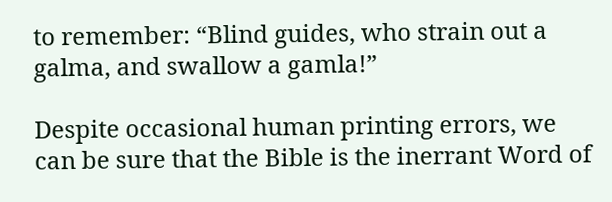to remember: “Blind guides, who strain out a galma, and swallow a gamla!”

Despite occasional human printing errors, we can be sure that the Bible is the inerrant Word of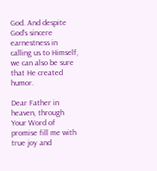God. And despite God’s sincere earnestness in calling us to Himself, we can also be sure that He created humor.

Dear Father in heaven, through Your Word of promise fill me with true joy and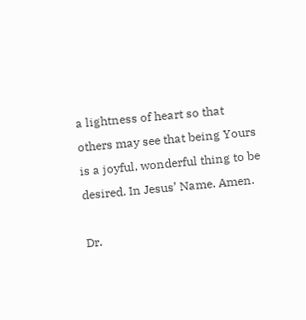a lightness of heart so that others may see that being Yours is a joyful, wonderful thing to be desired. In Jesus’ Name. Amen.

Dr.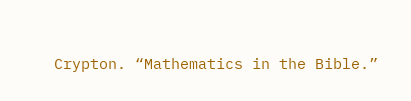Crypton. “Mathematics in the Bible.”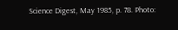Science Digest, May 1985, p. 78. Photo: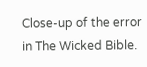Close-up of the error in The Wicked Bible.